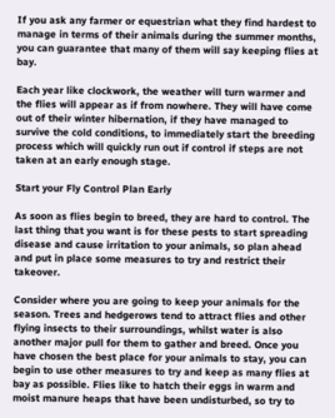If you ask any farmer or equestrian what they find hardest to manage in terms of their animals during the summer months, you can guarantee that many of them will say keeping flies at bay.

Each year like clockwork, the weather will turn warmer and the flies will appear as if from nowhere. They will have come out of their winter hibernation, if they have managed to survive the cold conditions, to immediately start the breeding process which will quickly run out if control if steps are not taken at an early enough stage.

Start your Fly Control Plan Early

As soon as flies begin to breed, they are hard to control. The last thing that you want is for these pests to start spreading disease and cause irritation to your animals, so plan ahead and put in place some measures to try and restrict their takeover.

Consider where you are going to keep your animals for the season. Trees and hedgerows tend to attract flies and other flying insects to their surroundings, whilst water is also another major pull for them to gather and breed. Once you have chosen the best place for your animals to stay, you can begin to use other measures to try and keep as many flies at bay as possible. Flies like to hatch their eggs in warm and moist manure heaps that have been undisturbed, so try to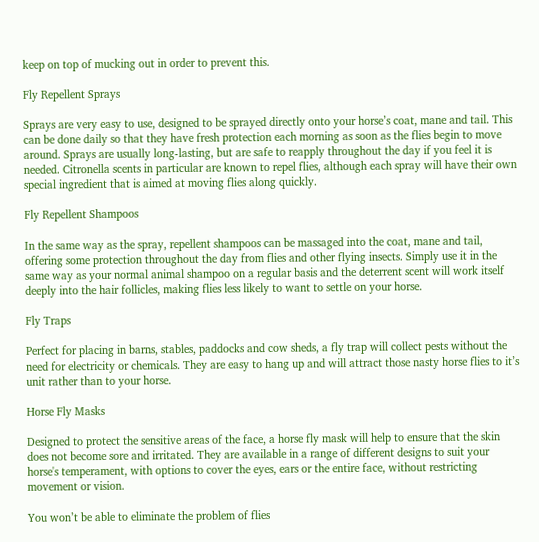keep on top of mucking out in order to prevent this.

Fly Repellent Sprays

Sprays are very easy to use, designed to be sprayed directly onto your horse’s coat, mane and tail. This can be done daily so that they have fresh protection each morning as soon as the flies begin to move around. Sprays are usually long-lasting, but are safe to reapply throughout the day if you feel it is needed. Citronella scents in particular are known to repel flies, although each spray will have their own special ingredient that is aimed at moving flies along quickly.

Fly Repellent Shampoos

In the same way as the spray, repellent shampoos can be massaged into the coat, mane and tail, offering some protection throughout the day from flies and other flying insects. Simply use it in the same way as your normal animal shampoo on a regular basis and the deterrent scent will work itself deeply into the hair follicles, making flies less likely to want to settle on your horse.

Fly Traps

Perfect for placing in barns, stables, paddocks and cow sheds, a fly trap will collect pests without the need for electricity or chemicals. They are easy to hang up and will attract those nasty horse flies to it’s unit rather than to your horse.

Horse Fly Masks

Designed to protect the sensitive areas of the face, a horse fly mask will help to ensure that the skin does not become sore and irritated. They are available in a range of different designs to suit your horse's temperament, with options to cover the eyes, ears or the entire face, without restricting movement or vision.

You won’t be able to eliminate the problem of flies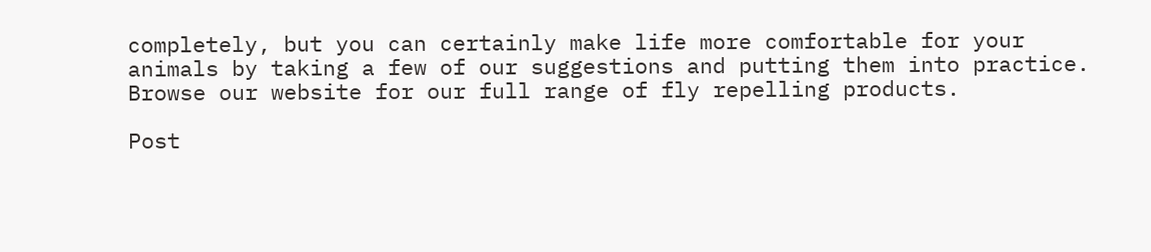completely, but you can certainly make life more comfortable for your animals by taking a few of our suggestions and putting them into practice. Browse our website for our full range of fly repelling products.

Post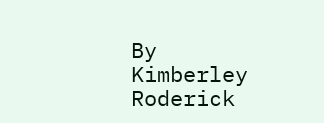By Kimberley Roderick